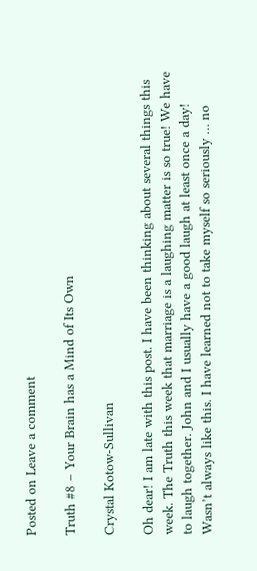Posted on Leave a comment

Truth #8 – Your Brain has a Mind of Its Own

Crystal Kotow-Sullivan

Oh dear! I am late with this post. I have been thinking about several things this week. The Truth this week that marriage is a laughing matter is so true! We have to laugh together. John and I usually have a good laugh at least once a day! Wasn’t always like this. I have learned not to take myself so seriously … no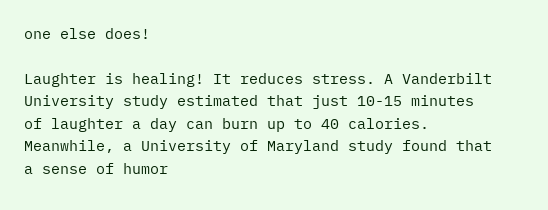one else does!

Laughter is healing! It reduces stress. A Vanderbilt University study estimated that just 10-15 minutes of laughter a day can burn up to 40 calories. Meanwhile, a University of Maryland study found that a sense of humor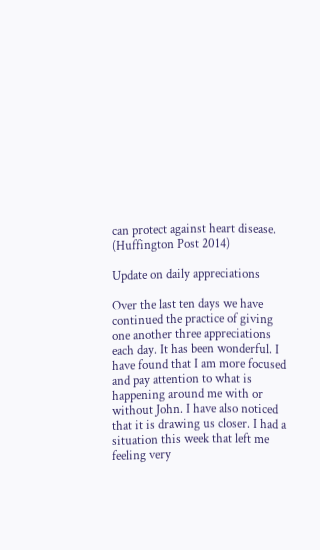can protect against heart disease. (Huffington Post 2014)

Update on daily appreciations

Over the last ten days we have continued the practice of giving one another three appreciations each day. It has been wonderful. I have found that I am more focused and pay attention to what is happening around me with or without John. I have also noticed that it is drawing us closer. I had a situation this week that left me feeling very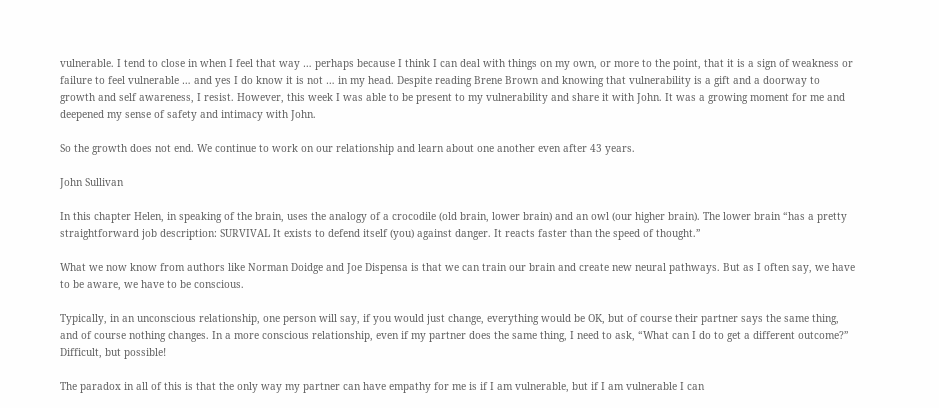vulnerable. I tend to close in when I feel that way … perhaps because I think I can deal with things on my own, or more to the point, that it is a sign of weakness or failure to feel vulnerable … and yes I do know it is not … in my head. Despite reading Brene Brown and knowing that vulnerability is a gift and a doorway to growth and self awareness, I resist. However, this week I was able to be present to my vulnerability and share it with John. It was a growing moment for me and deepened my sense of safety and intimacy with John.

So the growth does not end. We continue to work on our relationship and learn about one another even after 43 years.

John Sullivan

In this chapter Helen, in speaking of the brain, uses the analogy of a crocodile (old brain, lower brain) and an owl (our higher brain). The lower brain “has a pretty straightforward job description: SURVIVAL It exists to defend itself (you) against danger. It reacts faster than the speed of thought.”

What we now know from authors like Norman Doidge and Joe Dispensa is that we can train our brain and create new neural pathways. But as I often say, we have to be aware, we have to be conscious.

Typically, in an unconscious relationship, one person will say, if you would just change, everything would be OK, but of course their partner says the same thing, and of course nothing changes. In a more conscious relationship, even if my partner does the same thing, I need to ask, “What can I do to get a different outcome?” Difficult, but possible!

The paradox in all of this is that the only way my partner can have empathy for me is if I am vulnerable, but if I am vulnerable I can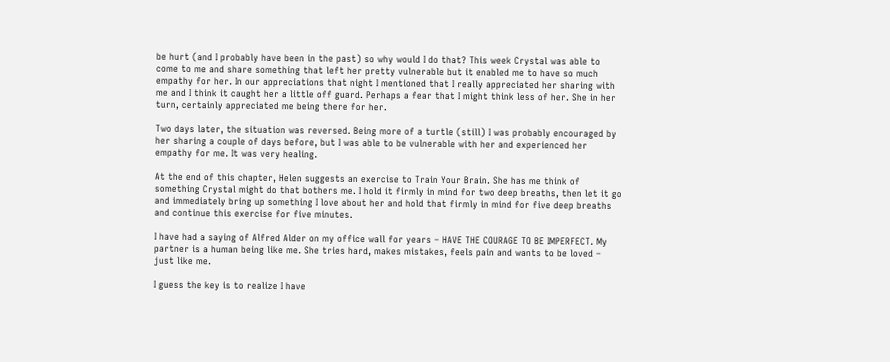be hurt (and I probably have been in the past) so why would I do that? This week Crystal was able to come to me and share something that left her pretty vulnerable but it enabled me to have so much empathy for her. In our appreciations that night I mentioned that I really appreciated her sharing with me and I think it caught her a little off guard. Perhaps a fear that I might think less of her. She in her turn, certainly appreciated me being there for her.

Two days later, the situation was reversed. Being more of a turtle (still) I was probably encouraged by her sharing a couple of days before, but I was able to be vulnerable with her and experienced her empathy for me. It was very healing.

At the end of this chapter, Helen suggests an exercise to Train Your Brain. She has me think of something Crystal might do that bothers me. I hold it firmly in mind for two deep breaths, then let it go and immediately bring up something I love about her and hold that firmly in mind for five deep breaths and continue this exercise for five minutes.

I have had a saying of Alfred Alder on my office wall for years – HAVE THE COURAGE TO BE IMPERFECT. My partner is a human being like me. She tries hard, makes mistakes, feels pain and wants to be loved – just like me.

I guess the key is to realize I have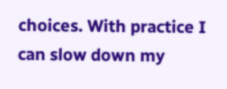choices. With practice I can slow down my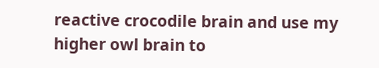reactive crocodile brain and use my higher owl brain to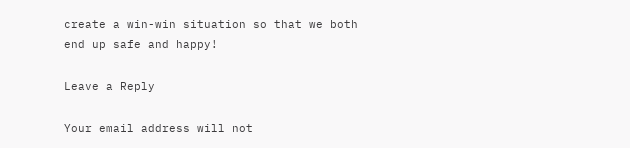create a win-win situation so that we both end up safe and happy!

Leave a Reply

Your email address will not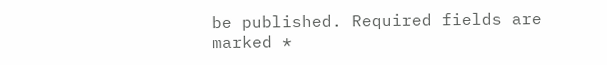be published. Required fields are marked *